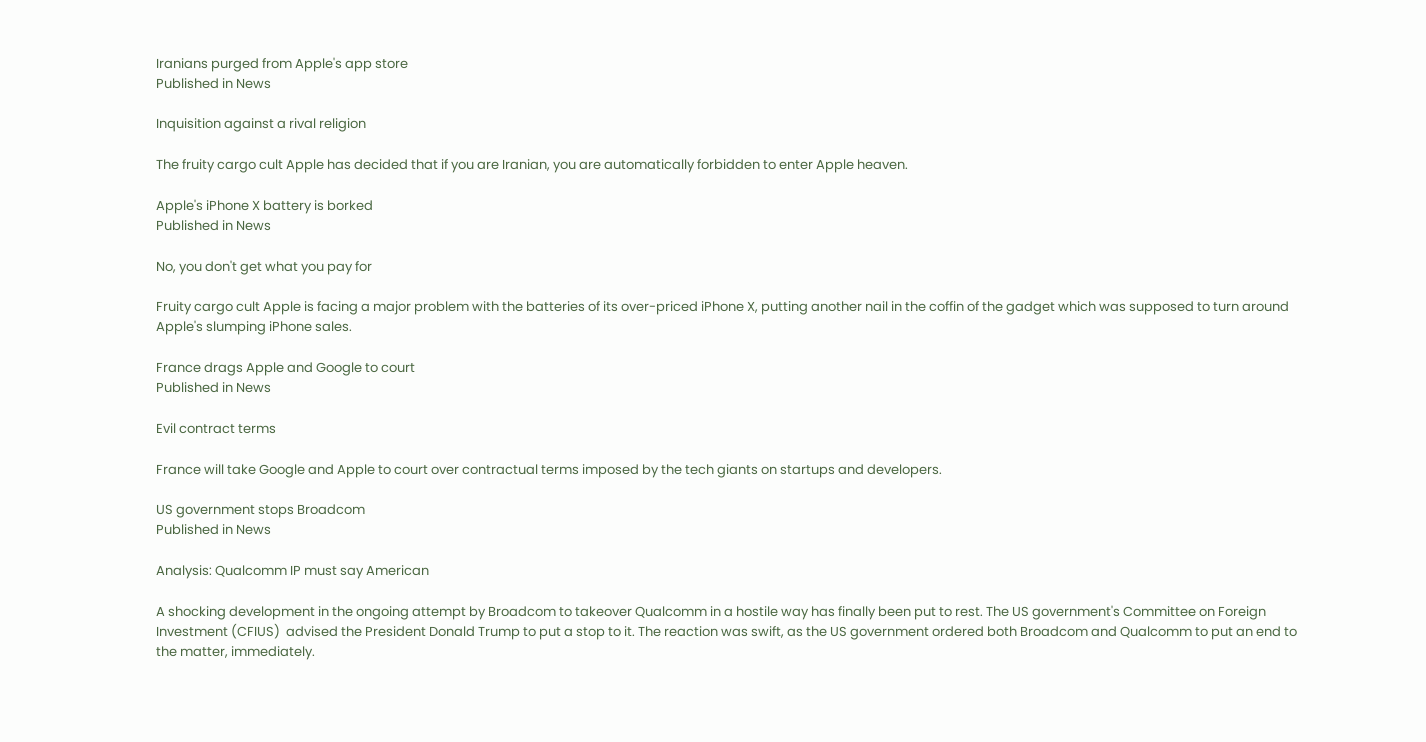Iranians purged from Apple's app store
Published in News

Inquisition against a rival religion

The fruity cargo cult Apple has decided that if you are Iranian, you are automatically forbidden to enter Apple heaven.

Apple's iPhone X battery is borked
Published in News

No, you don't get what you pay for

Fruity cargo cult Apple is facing a major problem with the batteries of its over-priced iPhone X, putting another nail in the coffin of the gadget which was supposed to turn around Apple's slumping iPhone sales.

France drags Apple and Google to court
Published in News

Evil contract terms

France will take Google and Apple to court over contractual terms imposed by the tech giants on startups and developers.

US government stops Broadcom
Published in News

Analysis: Qualcomm IP must say American

A shocking development in the ongoing attempt by Broadcom to takeover Qualcomm in a hostile way has finally been put to rest. The US government's Committee on Foreign Investment (CFIUS)  advised the President Donald Trump to put a stop to it. The reaction was swift, as the US government ordered both Broadcom and Qualcomm to put an end to the matter, immediately.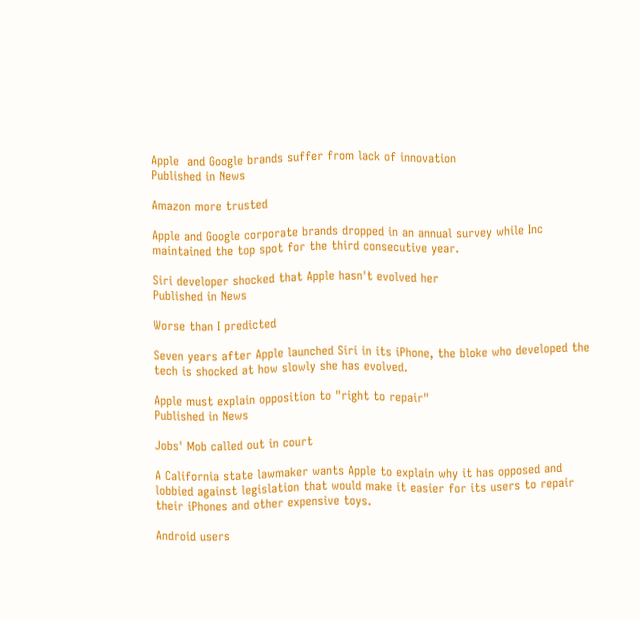Apple  and Google brands suffer from lack of innovation
Published in News

Amazon more trusted

Apple and Google corporate brands dropped in an annual survey while Inc maintained the top spot for the third consecutive year.

Siri developer shocked that Apple hasn't evolved her
Published in News

Worse than I predicted

Seven years after Apple launched Siri in its iPhone, the bloke who developed the tech is shocked at how slowly she has evolved.

Apple must explain opposition to "right to repair"
Published in News

Jobs' Mob called out in court

A California state lawmaker wants Apple to explain why it has opposed and lobbied against legislation that would make it easier for its users to repair their iPhones and other expensive toys.

Android users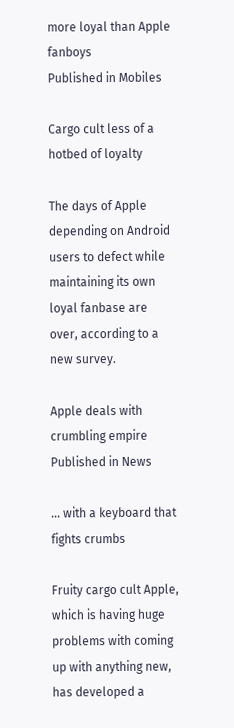more loyal than Apple fanboys
Published in Mobiles

Cargo cult less of a hotbed of loyalty

The days of Apple depending on Android users to defect while maintaining its own loyal fanbase are over, according to a new survey.

Apple deals with crumbling empire
Published in News

... with a keyboard that fights crumbs

Fruity cargo cult Apple, which is having huge problems with coming up with anything new, has developed a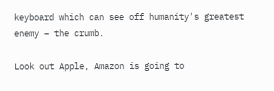keyboard which can see off humanity's greatest enemy – the crumb.

Look out Apple, Amazon is going to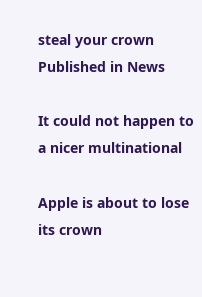steal your crown
Published in News

It could not happen to a nicer multinational

Apple is about to lose its crown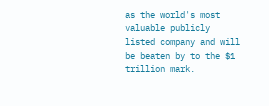as the world's most valuable publicly listed company and will be beaten by to the $1 trillion mark.